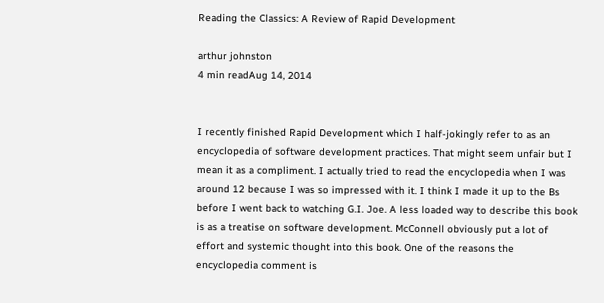Reading the Classics: A Review of Rapid Development

arthur johnston
4 min readAug 14, 2014


I recently finished Rapid Development which I half-jokingly refer to as an encyclopedia of software development practices. That might seem unfair but I mean it as a compliment. I actually tried to read the encyclopedia when I was around 12 because I was so impressed with it. I think I made it up to the Bs before I went back to watching G.I. Joe. A less loaded way to describe this book is as a treatise on software development. McConnell obviously put a lot of effort and systemic thought into this book. One of the reasons the encyclopedia comment is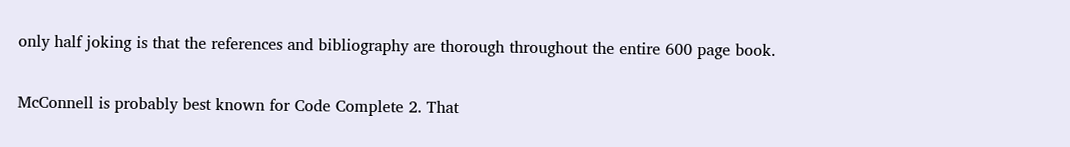only half joking is that the references and bibliography are thorough throughout the entire 600 page book.

McConnell is probably best known for Code Complete 2. That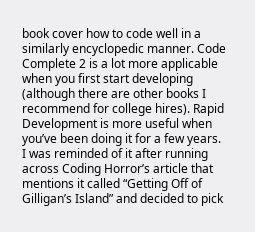book cover how to code well in a similarly encyclopedic manner. Code Complete 2 is a lot more applicable when you first start developing (although there are other books I recommend for college hires). Rapid Development is more useful when you’ve been doing it for a few years. I was reminded of it after running across Coding Horror’s article that mentions it called “Getting Off of Gilligan’s Island” and decided to pick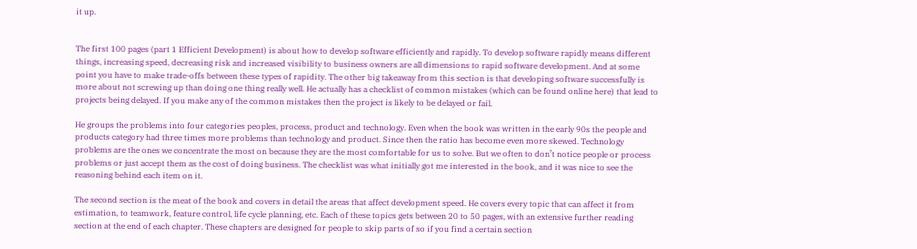it up.


The first 100 pages (part 1 Efficient Development) is about how to develop software efficiently and rapidly. To develop software rapidly means different things, increasing speed, decreasing risk and increased visibility to business owners are all dimensions to rapid software development. And at some point you have to make trade-offs between these types of rapidity. The other big takeaway from this section is that developing software successfully is more about not screwing up than doing one thing really well. He actually has a checklist of common mistakes (which can be found online here) that lead to projects being delayed. If you make any of the common mistakes then the project is likely to be delayed or fail.

He groups the problems into four categories peoples, process, product and technology. Even when the book was written in the early 90s the people and products category had three times more problems than technology and product. Since then the ratio has become even more skewed. Technology problems are the ones we concentrate the most on because they are the most comfortable for us to solve. But we often to don’t notice people or process problems or just accept them as the cost of doing business. The checklist was what initially got me interested in the book, and it was nice to see the reasoning behind each item on it.

The second section is the meat of the book and covers in detail the areas that affect development speed. He covers every topic that can affect it from estimation, to teamwork, feature control, life cycle planning, etc. Each of these topics gets between 20 to 50 pages, with an extensive further reading section at the end of each chapter. These chapters are designed for people to skip parts of so if you find a certain section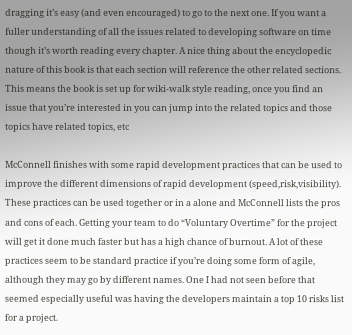dragging it’s easy (and even encouraged) to go to the next one. If you want a fuller understanding of all the issues related to developing software on time though it’s worth reading every chapter. A nice thing about the encyclopedic nature of this book is that each section will reference the other related sections. This means the book is set up for wiki-walk style reading, once you find an issue that you’re interested in you can jump into the related topics and those topics have related topics, etc

McConnell finishes with some rapid development practices that can be used to improve the different dimensions of rapid development (speed,risk,visibility). These practices can be used together or in a alone and McConnell lists the pros and cons of each. Getting your team to do “Voluntary Overtime” for the project will get it done much faster but has a high chance of burnout. A lot of these practices seem to be standard practice if you’re doing some form of agile, although they may go by different names. One I had not seen before that seemed especially useful was having the developers maintain a top 10 risks list for a project.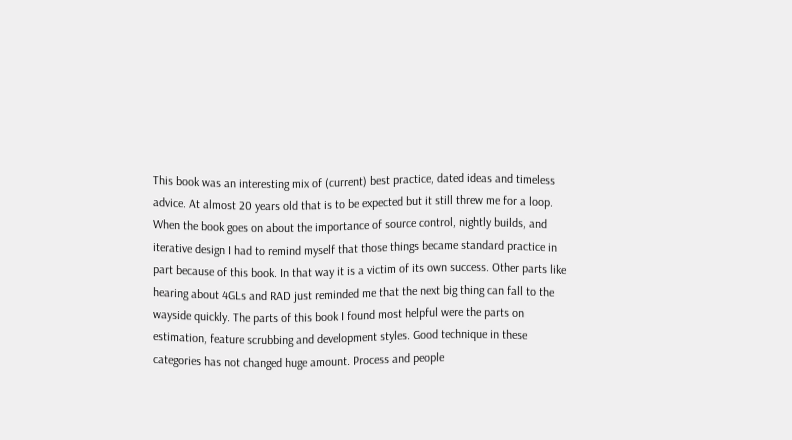This book was an interesting mix of (current) best practice, dated ideas and timeless advice. At almost 20 years old that is to be expected but it still threw me for a loop. When the book goes on about the importance of source control, nightly builds, and iterative design I had to remind myself that those things became standard practice in part because of this book. In that way it is a victim of its own success. Other parts like hearing about 4GLs and RAD just reminded me that the next big thing can fall to the wayside quickly. The parts of this book I found most helpful were the parts on estimation, feature scrubbing and development styles. Good technique in these categories has not changed huge amount. Process and people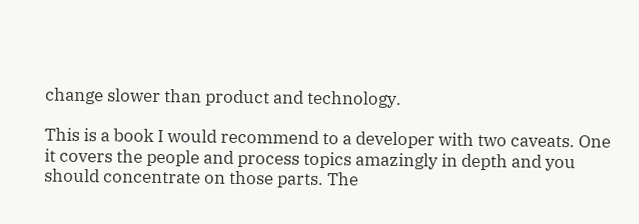change slower than product and technology.

This is a book I would recommend to a developer with two caveats. One it covers the people and process topics amazingly in depth and you should concentrate on those parts. The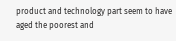product and technology part seem to have aged the poorest and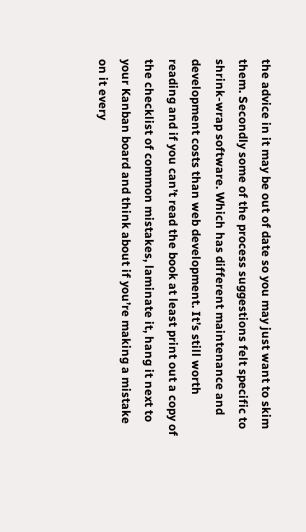the advice in it may be out of date so you may just want to skim them. Secondly some of the process suggestions felt specific to shrink-wrap software. Which has different maintenance and development costs than web development. It’s still worth reading and if you can’t read the book at least print out a copy of the checklist of common mistakes, laminate it, hang it next to your Kanban board and think about if you’re making a mistake on it every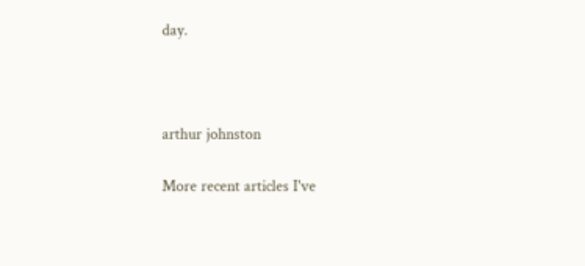day.



arthur johnston

More recent articles I've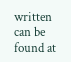written can be found at